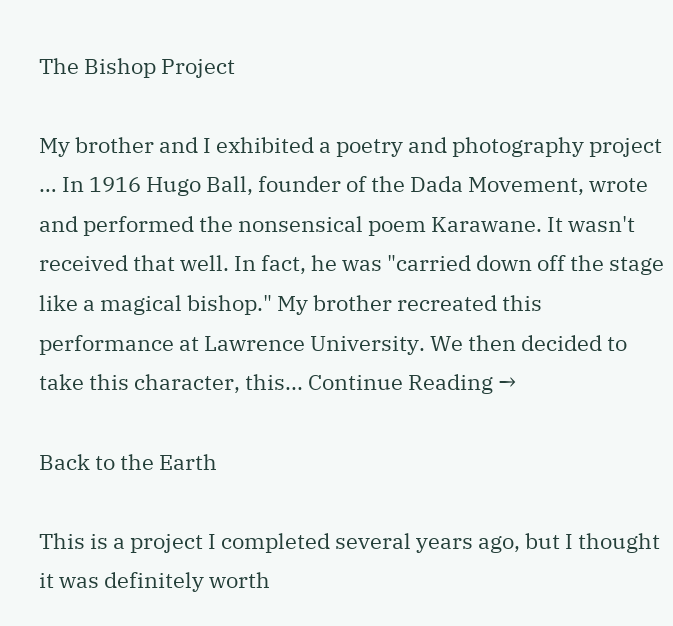The Bishop Project

My brother and I exhibited a poetry and photography project … In 1916 Hugo Ball, founder of the Dada Movement, wrote and performed the nonsensical poem Karawane. It wasn't received that well. In fact, he was "carried down off the stage like a magical bishop." My brother recreated this performance at Lawrence University. We then decided to take this character, this... Continue Reading →

Back to the Earth

This is a project I completed several years ago, but I thought it was definitely worth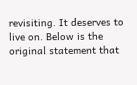revisiting. It deserves to live on. Below is the original statement that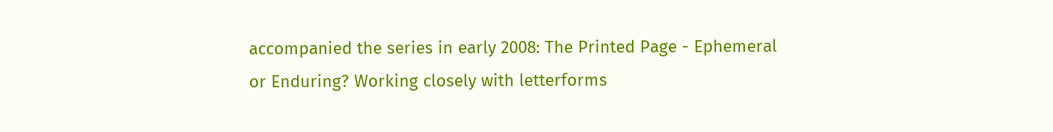accompanied the series in early 2008: The Printed Page - Ephemeral or Enduring? Working closely with letterforms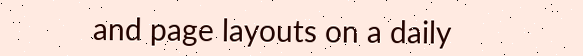and page layouts on a daily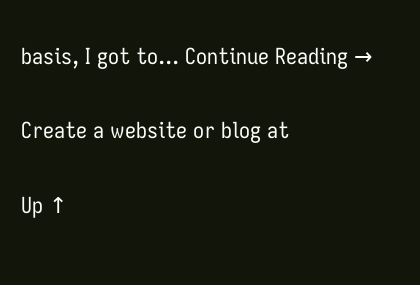basis, I got to... Continue Reading →

Create a website or blog at

Up ↑